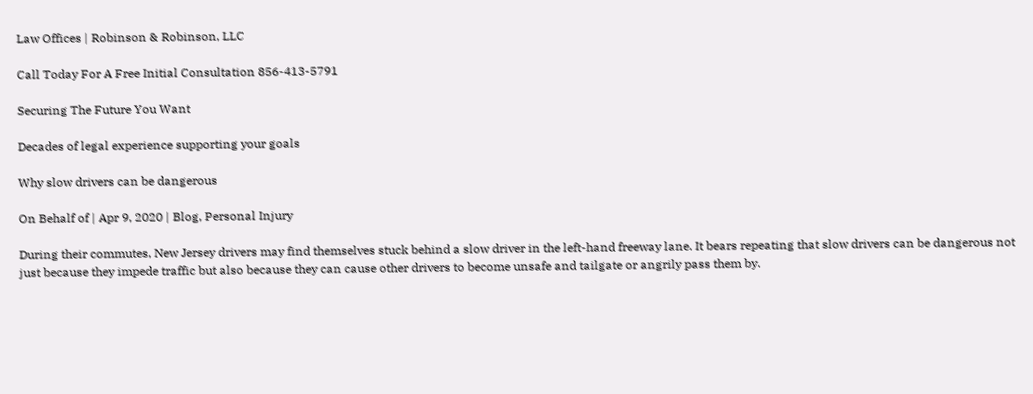Law Offices | Robinson & Robinson, LLC

Call Today For A Free Initial Consultation 856-413-5791

Securing The Future You Want

Decades of legal experience supporting your goals

Why slow drivers can be dangerous

On Behalf of | Apr 9, 2020 | Blog, Personal Injury

During their commutes, New Jersey drivers may find themselves stuck behind a slow driver in the left-hand freeway lane. It bears repeating that slow drivers can be dangerous not just because they impede traffic but also because they can cause other drivers to become unsafe and tailgate or angrily pass them by.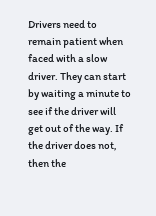Drivers need to remain patient when faced with a slow driver. They can start by waiting a minute to see if the driver will get out of the way. If the driver does not, then the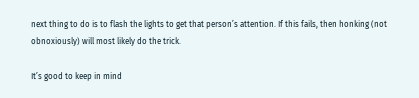next thing to do is to flash the lights to get that person’s attention. If this fails, then honking (not obnoxiously) will most likely do the trick.

It’s good to keep in mind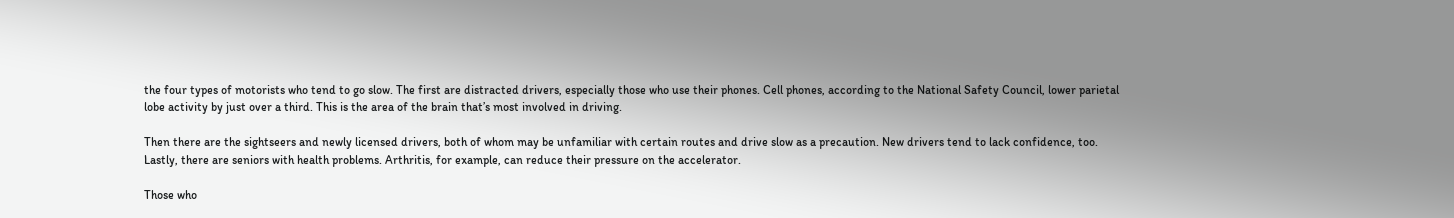the four types of motorists who tend to go slow. The first are distracted drivers, especially those who use their phones. Cell phones, according to the National Safety Council, lower parietal lobe activity by just over a third. This is the area of the brain that’s most involved in driving.

Then there are the sightseers and newly licensed drivers, both of whom may be unfamiliar with certain routes and drive slow as a precaution. New drivers tend to lack confidence, too. Lastly, there are seniors with health problems. Arthritis, for example, can reduce their pressure on the accelerator.

Those who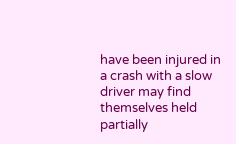have been injured in a crash with a slow driver may find themselves held partially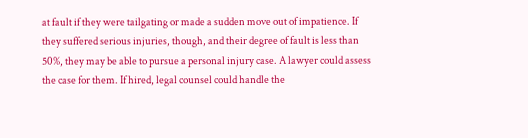at fault if they were tailgating or made a sudden move out of impatience. If they suffered serious injuries, though, and their degree of fault is less than 50%, they may be able to pursue a personal injury case. A lawyer could assess the case for them. If hired, legal counsel could handle the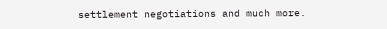settlement negotiations and much more.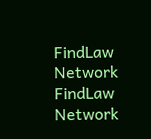FindLaw Network
FindLaw Network